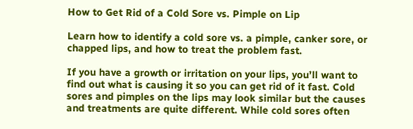How to Get Rid of a Cold Sore vs. Pimple on Lip

Learn how to identify a cold sore vs. a pimple, canker sore, or chapped lips, and how to treat the problem fast.

If you have a growth or irritation on your lips, you’ll want to find out what is causing it so you can get rid of it fast. Cold sores and pimples on the lips may look similar but the causes and treatments are quite different. While cold sores often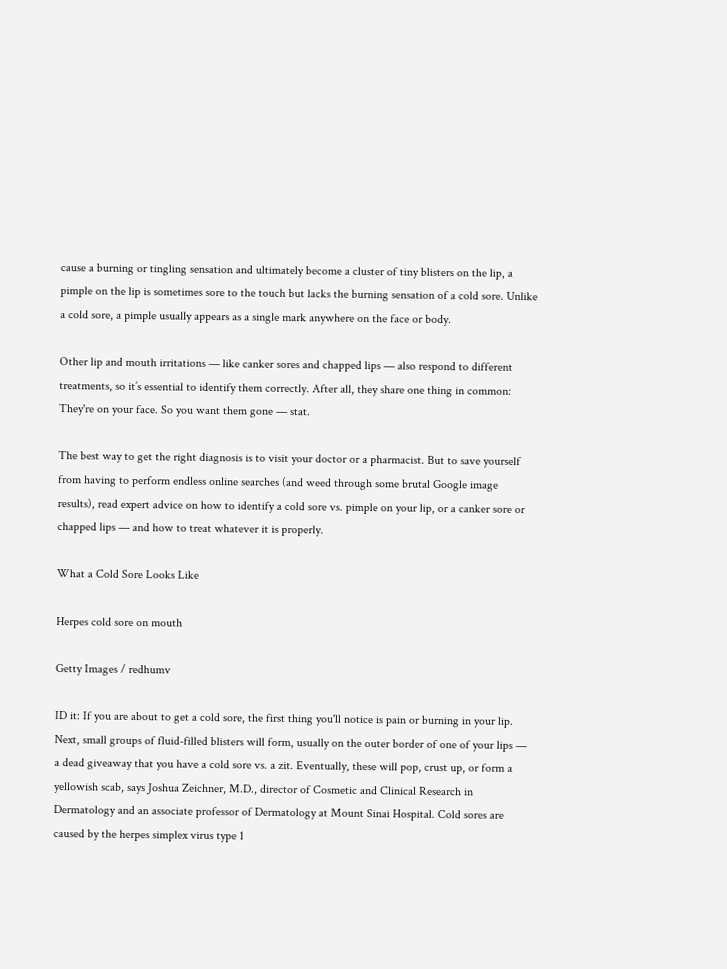cause a burning or tingling sensation and ultimately become a cluster of tiny blisters on the lip, a pimple on the lip is sometimes sore to the touch but lacks the burning sensation of a cold sore. Unlike a cold sore, a pimple usually appears as a single mark anywhere on the face or body.

Other lip and mouth irritations — like canker sores and chapped lips — also respond to different treatments, so it’s essential to identify them correctly. After all, they share one thing in common: They're on your face. So you want them gone — stat.

The best way to get the right diagnosis is to visit your doctor or a pharmacist. But to save yourself from having to perform endless online searches (and weed through some brutal Google image results), read expert advice on how to identify a cold sore vs. pimple on your lip, or a canker sore or chapped lips — and how to treat whatever it is properly.

What a Cold Sore Looks Like

Herpes cold sore on mouth

Getty Images / redhumv

ID it: If you are about to get a cold sore, the first thing you'll notice is pain or burning in your lip. Next, small groups of fluid-filled blisters will form, usually on the outer border of one of your lips — a dead giveaway that you have a cold sore vs. a zit. Eventually, these will pop, crust up, or form a yellowish scab, says Joshua Zeichner, M.D., director of Cosmetic and Clinical Research in Dermatology and an associate professor of Dermatology at Mount Sinai Hospital. Cold sores are caused by the herpes simplex virus type 1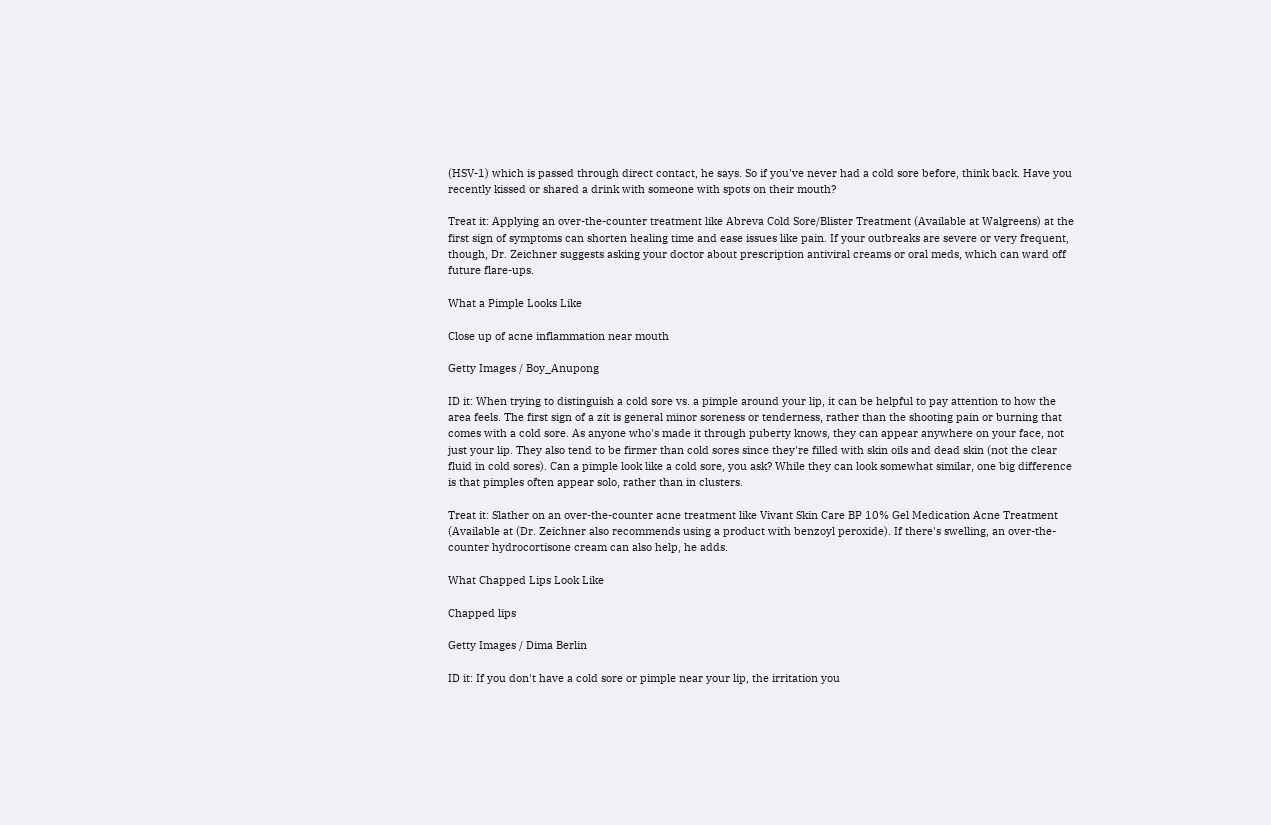(HSV-1) which is passed through direct contact, he says. So if you've never had a cold sore before, think back. Have you recently kissed or shared a drink with someone with spots on their mouth?

Treat it: Applying an over-the-counter treatment like Abreva Cold Sore/Blister Treatment (Available at Walgreens) at the first sign of symptoms can shorten healing time and ease issues like pain. If your outbreaks are severe or very frequent, though, Dr. Zeichner suggests asking your doctor about prescription antiviral creams or oral meds, which can ward off future flare-ups.

What a Pimple Looks Like

Close up of acne inflammation near mouth

Getty Images / Boy_Anupong

ID it: When trying to distinguish a cold sore vs. a pimple around your lip, it can be helpful to pay attention to how the area feels. The first sign of a zit is general minor soreness or tenderness, rather than the shooting pain or burning that comes with a cold sore. As anyone who's made it through puberty knows, they can appear anywhere on your face, not just your lip. They also tend to be firmer than cold sores since they're filled with skin oils and dead skin (not the clear fluid in cold sores). Can a pimple look like a cold sore, you ask? While they can look somewhat similar, one big difference is that pimples often appear solo, rather than in clusters.

Treat it: Slather on an over-the-counter acne treatment like Vivant Skin Care BP 10% Gel Medication Acne Treatment (Available at (Dr. Zeichner also recommends using a product with benzoyl peroxide). If there's swelling, an over-the-counter hydrocortisone cream can also help, he adds.

What Chapped Lips Look Like

Chapped lips

Getty Images / Dima Berlin

ID it: If you don't have a cold sore or pimple near your lip, the irritation you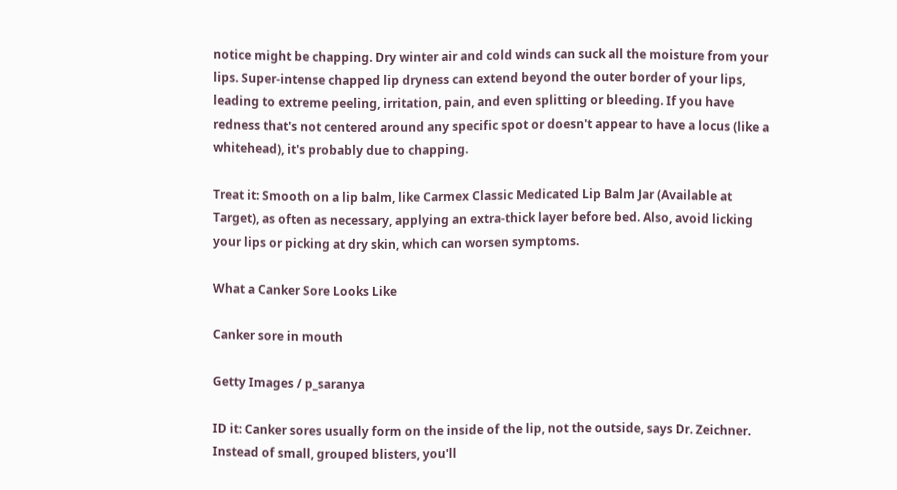notice might be chapping. Dry winter air and cold winds can suck all the moisture from your lips. Super-intense chapped lip dryness can extend beyond the outer border of your lips, leading to extreme peeling, irritation, pain, and even splitting or bleeding. If you have redness that's not centered around any specific spot or doesn't appear to have a locus (like a whitehead), it's probably due to chapping.

Treat it: Smooth on a lip balm, like Carmex Classic Medicated Lip Balm Jar (Available at Target), as often as necessary, applying an extra-thick layer before bed. Also, avoid licking your lips or picking at dry skin, which can worsen symptoms.

What a Canker Sore Looks Like

Canker sore in mouth

Getty Images / p_saranya

ID it: Canker sores usually form on the inside of the lip, not the outside, says Dr. Zeichner. Instead of small, grouped blisters, you'll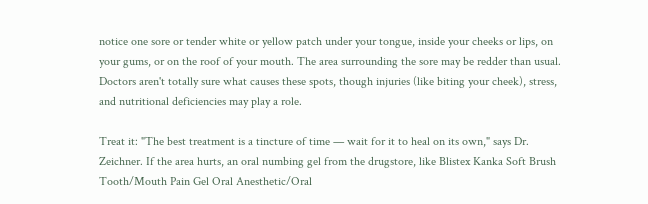notice one sore or tender white or yellow patch under your tongue, inside your cheeks or lips, on your gums, or on the roof of your mouth. The area surrounding the sore may be redder than usual. Doctors aren't totally sure what causes these spots, though injuries (like biting your cheek), stress, and nutritional deficiencies may play a role.

Treat it: "The best treatment is a tincture of time — wait for it to heal on its own," says Dr. Zeichner. If the area hurts, an oral numbing gel from the drugstore, like Blistex Kanka Soft Brush Tooth/Mouth Pain Gel Oral Anesthetic/Oral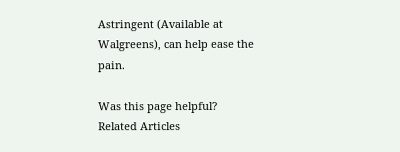Astringent (Available at Walgreens), can help ease the pain.

Was this page helpful?
Related Articles